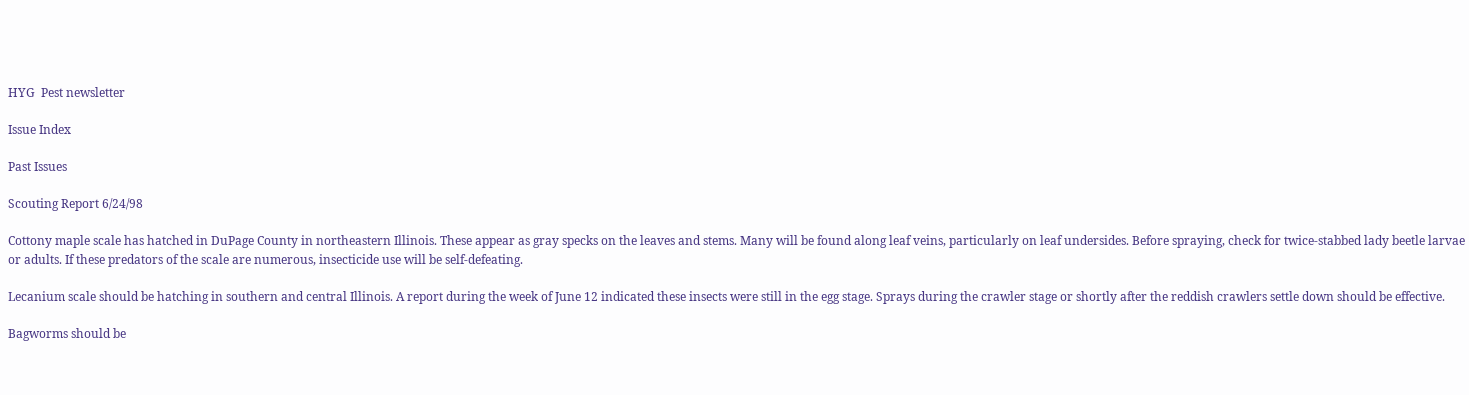HYG  Pest newsletter

Issue Index

Past Issues

Scouting Report 6/24/98

Cottony maple scale has hatched in DuPage County in northeastern Illinois. These appear as gray specks on the leaves and stems. Many will be found along leaf veins, particularly on leaf undersides. Before spraying, check for twice-stabbed lady beetle larvae or adults. If these predators of the scale are numerous, insecticide use will be self-defeating.

Lecanium scale should be hatching in southern and central Illinois. A report during the week of June 12 indicated these insects were still in the egg stage. Sprays during the crawler stage or shortly after the reddish crawlers settle down should be effective.

Bagworms should be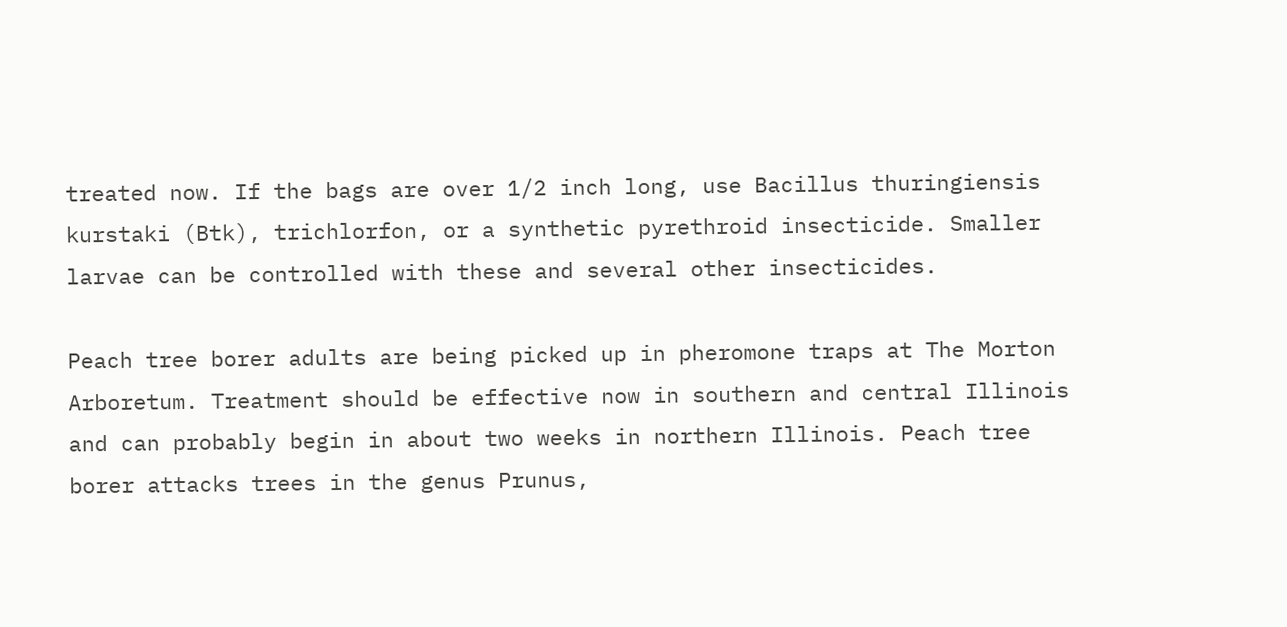treated now. If the bags are over 1/2 inch long, use Bacillus thuringiensis kurstaki (Btk), trichlorfon, or a synthetic pyrethroid insecticide. Smaller larvae can be controlled with these and several other insecticides.

Peach tree borer adults are being picked up in pheromone traps at The Morton Arboretum. Treatment should be effective now in southern and central Illinois and can probably begin in about two weeks in northern Illinois. Peach tree borer attacks trees in the genus Prunus,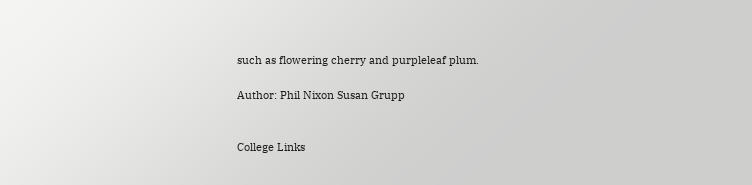such as flowering cherry and purpleleaf plum.

Author: Phil Nixon Susan Grupp


College Links